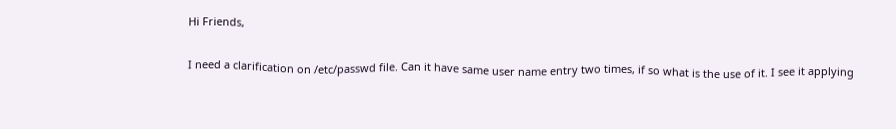Hi Friends,

I need a clarification on /etc/passwd file. Can it have same user name entry two times, if so what is the use of it. I see it applying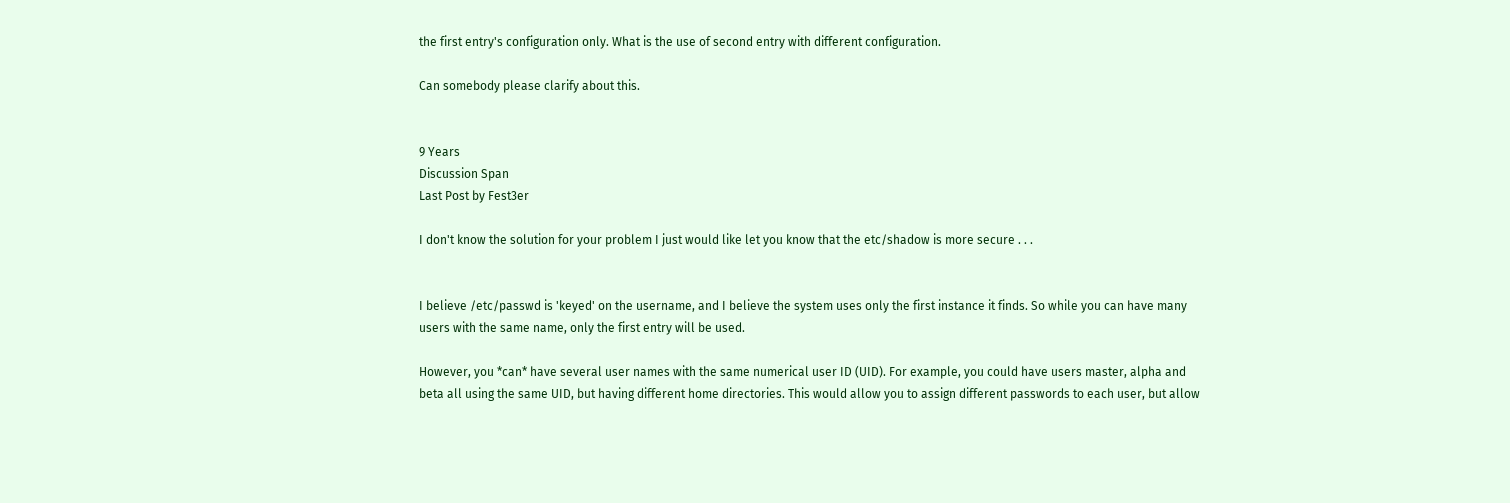the first entry's configuration only. What is the use of second entry with different configuration.

Can somebody please clarify about this.


9 Years
Discussion Span
Last Post by Fest3er

I don't know the solution for your problem I just would like let you know that the etc/shadow is more secure . . .


I believe /etc/passwd is 'keyed' on the username, and I believe the system uses only the first instance it finds. So while you can have many users with the same name, only the first entry will be used.

However, you *can* have several user names with the same numerical user ID (UID). For example, you could have users master, alpha and beta all using the same UID, but having different home directories. This would allow you to assign different passwords to each user, but allow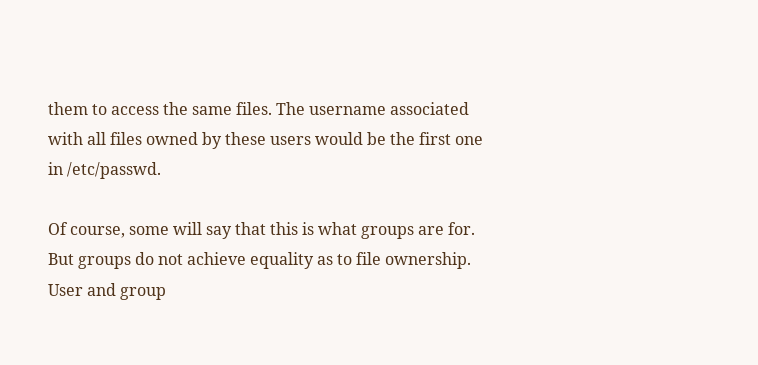them to access the same files. The username associated with all files owned by these users would be the first one in /etc/passwd.

Of course, some will say that this is what groups are for. But groups do not achieve equality as to file ownership. User and group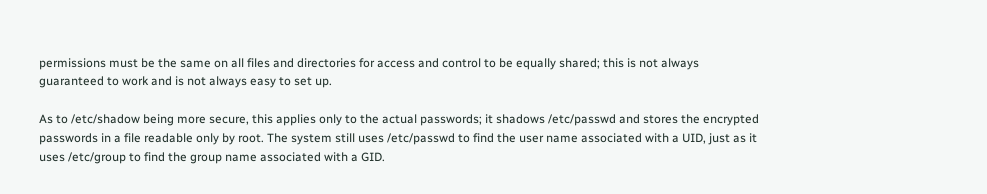permissions must be the same on all files and directories for access and control to be equally shared; this is not always guaranteed to work and is not always easy to set up.

As to /etc/shadow being more secure, this applies only to the actual passwords; it shadows /etc/passwd and stores the encrypted passwords in a file readable only by root. The system still uses /etc/passwd to find the user name associated with a UID, just as it uses /etc/group to find the group name associated with a GID.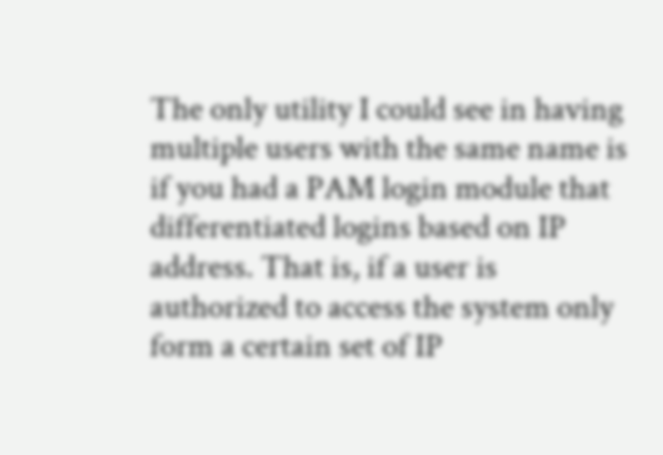The only utility I could see in having multiple users with the same name is if you had a PAM login module that differentiated logins based on IP address. That is, if a user is authorized to access the system only form a certain set of IP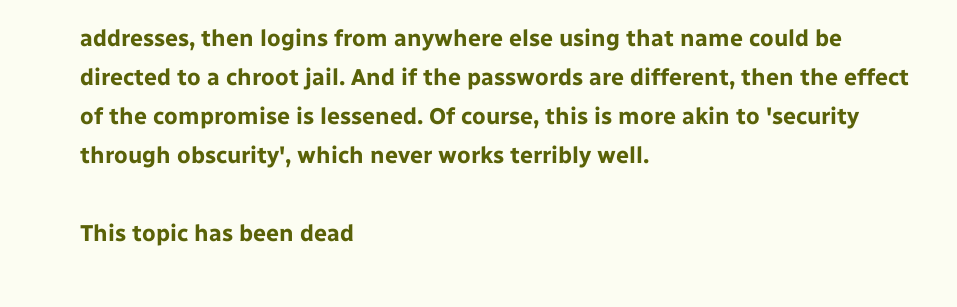addresses, then logins from anywhere else using that name could be directed to a chroot jail. And if the passwords are different, then the effect of the compromise is lessened. Of course, this is more akin to 'security through obscurity', which never works terribly well.

This topic has been dead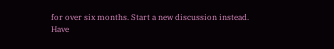for over six months. Start a new discussion instead.
Have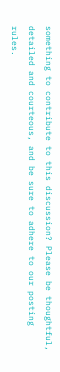something to contribute to this discussion? Please be thoughtful, detailed and courteous, and be sure to adhere to our posting rules.